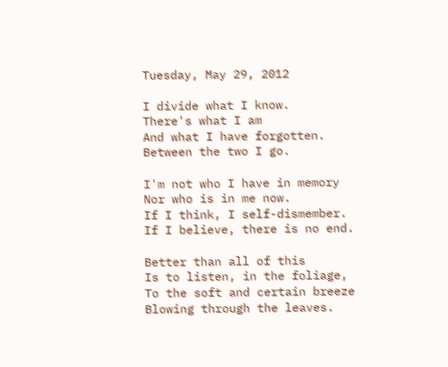Tuesday, May 29, 2012

I divide what I know.
There's what I am
And what I have forgotten.
Between the two I go.

I'm not who I have in memory
Nor who is in me now.
If I think, I self-dismember.
If I believe, there is no end.

Better than all of this
Is to listen, in the foliage,
To the soft and certain breeze
Blowing through the leaves.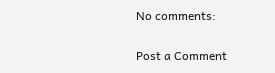No comments:

Post a Comment